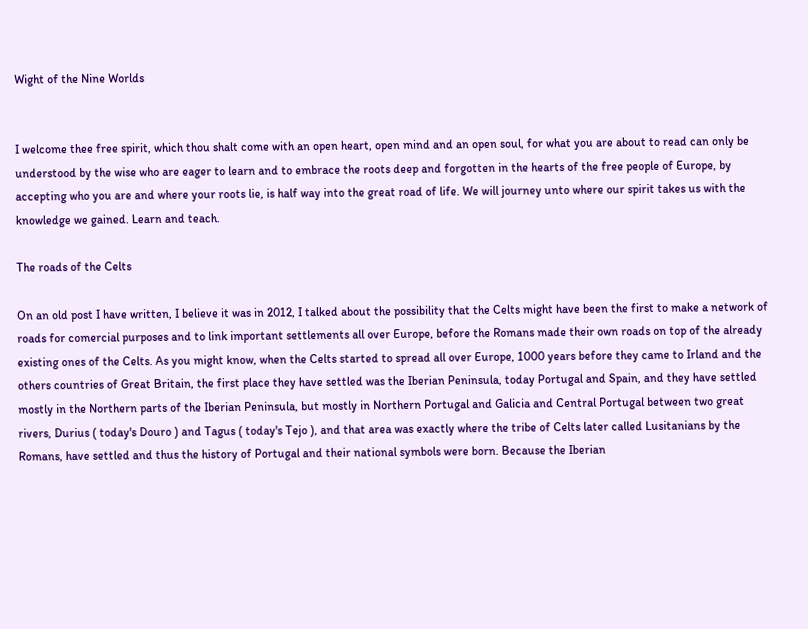Wight of the Nine Worlds


I welcome thee free spirit, which thou shalt come with an open heart, open mind and an open soul, for what you are about to read can only be understood by the wise who are eager to learn and to embrace the roots deep and forgotten in the hearts of the free people of Europe, by accepting who you are and where your roots lie, is half way into the great road of life. We will journey unto where our spirit takes us with the knowledge we gained. Learn and teach.

The roads of the Celts

On an old post I have written, I believe it was in 2012, I talked about the possibility that the Celts might have been the first to make a network of roads for comercial purposes and to link important settlements all over Europe, before the Romans made their own roads on top of the already existing ones of the Celts. As you might know, when the Celts started to spread all over Europe, 1000 years before they came to Irland and the others countries of Great Britain, the first place they have settled was the Iberian Peninsula, today Portugal and Spain, and they have settled mostly in the Northern parts of the Iberian Peninsula, but mostly in Northern Portugal and Galicia and Central Portugal between two great rivers, Durius ( today's Douro ) and Tagus ( today's Tejo ), and that area was exactly where the tribe of Celts later called Lusitanians by the Romans, have settled and thus the history of Portugal and their national symbols were born. Because the Iberian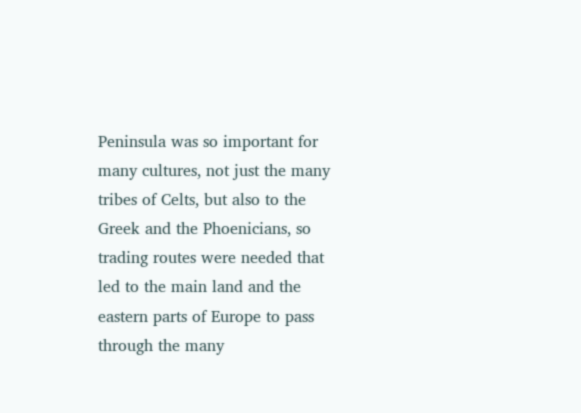Peninsula was so important for many cultures, not just the many tribes of Celts, but also to the Greek and the Phoenicians, so trading routes were needed that led to the main land and the eastern parts of Europe to pass through the many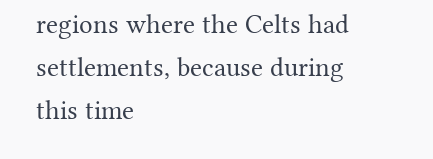regions where the Celts had settlements, because during this time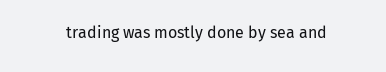trading was mostly done by sea and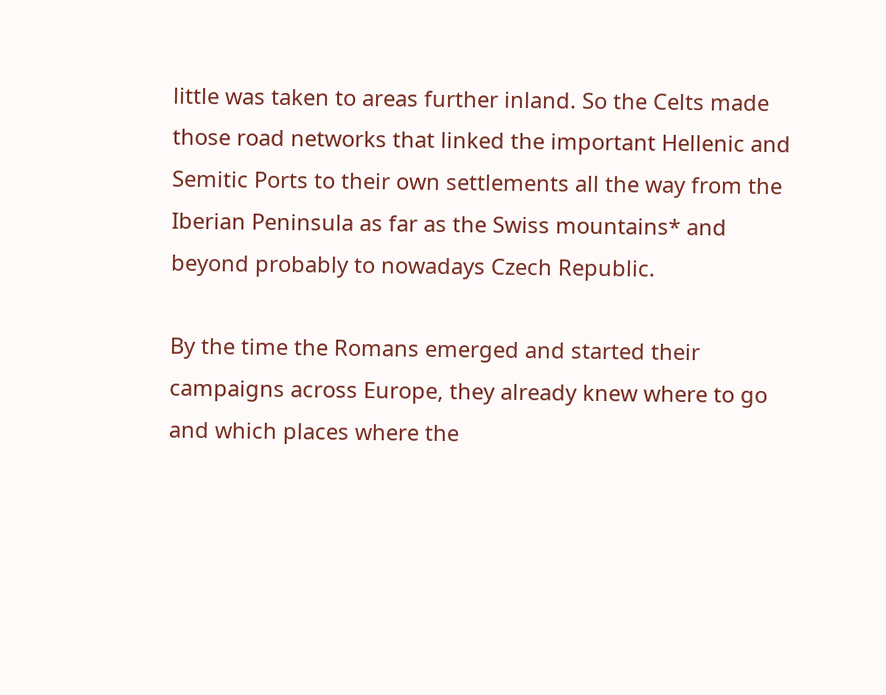little was taken to areas further inland. So the Celts made those road networks that linked the important Hellenic and Semitic Ports to their own settlements all the way from the Iberian Peninsula as far as the Swiss mountains* and beyond probably to nowadays Czech Republic.

By the time the Romans emerged and started their campaigns across Europe, they already knew where to go and which places where the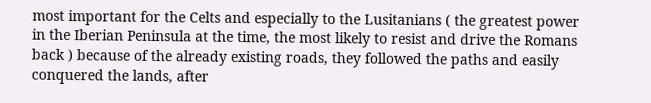most important for the Celts and especially to the Lusitanians ( the greatest power in the Iberian Peninsula at the time, the most likely to resist and drive the Romans back ) because of the already existing roads, they followed the paths and easily conquered the lands, after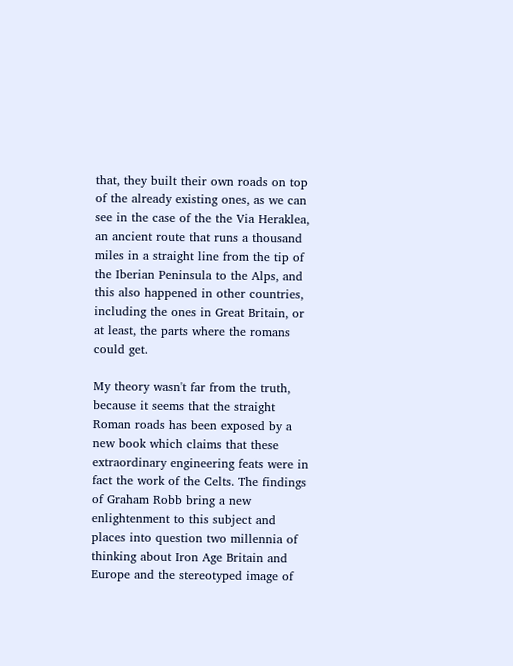that, they built their own roads on top of the already existing ones, as we can see in the case of the the Via Heraklea, an ancient route that runs a thousand miles in a straight line from the tip of the Iberian Peninsula to the Alps, and this also happened in other countries, including the ones in Great Britain, or at least, the parts where the romans could get.

My theory wasn't far from the truth, because it seems that the straight Roman roads has been exposed by a new book which claims that these extraordinary engineering feats were in fact the work of the Celts. The findings of Graham Robb bring a new enlightenment to this subject and places into question two millennia of thinking about Iron Age Britain and Europe and the stereotyped image of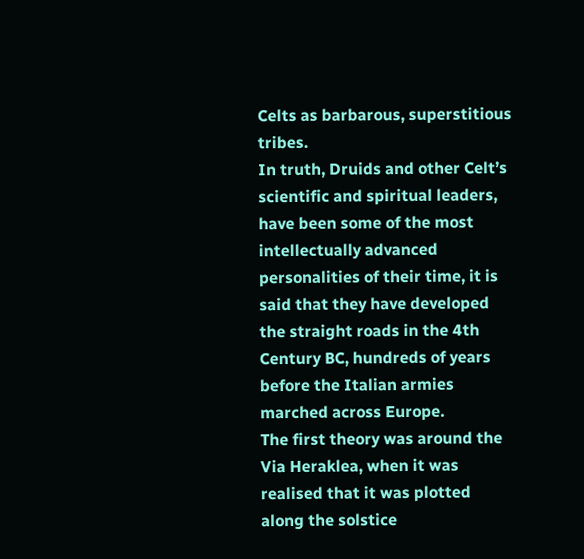Celts as barbarous, superstitious tribes.
In truth, Druids and other Celt’s scientific and spiritual leaders, have been some of the most intellectually advanced personalities of their time, it is said that they have developed the straight roads in the 4th Century BC, hundreds of years before the Italian armies marched across Europe.
The first theory was around the Via Heraklea, when it was realised that it was plotted along the solstice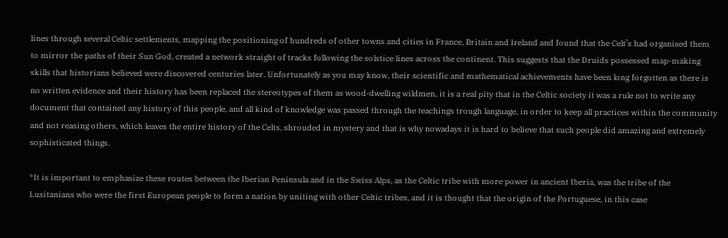lines through several Celtic settlements, mapping the positioning of hundreds of other towns and cities in France, Britain and Ireland and found that the Celt’s had organised them to mirror the paths of their Sun God, created a network straight of tracks following the solstice lines across the continent. This suggests that the Druids possessed map-making skills that historians believed were discovered centuries later. Unfortunately as you may know, their scientific and mathematical achievements have been long forgotten as there is no written evidence and their history has been replaced the stereotypes of them as wood-dwelling wildmen, it is a real pity that in the Celtic society it was a rule not to write any document that contained any history of this people, and all kind of knowledge was passed through the teachings trough language, in order to keep all practices within the community and not reasing others, which leaves the entire history of the Celts, shrouded in mystery and that is why nowadays it is hard to believe that such people did amazing and extremely sophisticated things.

*It is important to emphasize these routes between the Iberian Peninsula and in the Swiss Alps, as the Celtic tribe with more power in ancient Iberia, was the tribe of the Lusitanians who were the first European people to form a nation by uniting with other Celtic tribes, and it is thought that the origin of the Portuguese, in this case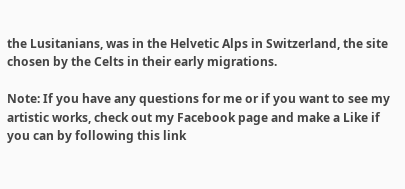the Lusitanians, was in the Helvetic Alps in Switzerland, the site chosen by the Celts in their early migrations.

Note: If you have any questions for me or if you want to see my artistic works, check out my Facebook page and make a Like if you can by following this link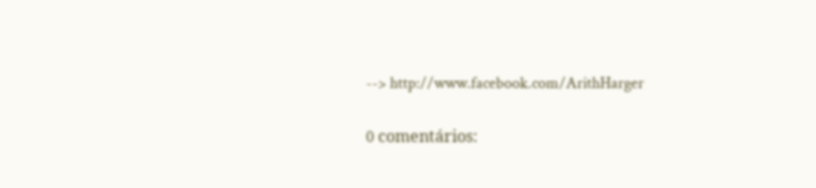--> http://www.facebook.com/ArithHarger

0 comentários: